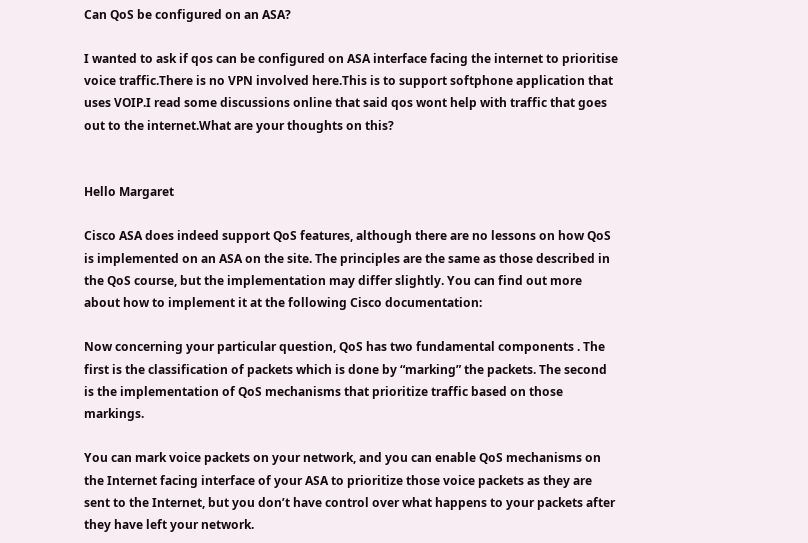Can QoS be configured on an ASA?

I wanted to ask if qos can be configured on ASA interface facing the internet to prioritise voice traffic.There is no VPN involved here.This is to support softphone application that uses VOIP.I read some discussions online that said qos wont help with traffic that goes out to the internet.What are your thoughts on this?


Hello Margaret

Cisco ASA does indeed support QoS features, although there are no lessons on how QoS is implemented on an ASA on the site. The principles are the same as those described in the QoS course, but the implementation may differ slightly. You can find out more about how to implement it at the following Cisco documentation:

Now concerning your particular question, QoS has two fundamental components . The first is the classification of packets which is done by “marking” the packets. The second is the implementation of QoS mechanisms that prioritize traffic based on those markings.

You can mark voice packets on your network, and you can enable QoS mechanisms on the Internet facing interface of your ASA to prioritize those voice packets as they are sent to the Internet, but you don’t have control over what happens to your packets after they have left your network.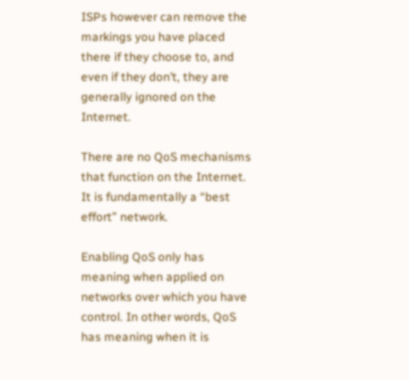ISPs however can remove the markings you have placed there if they choose to, and even if they don’t, they are generally ignored on the Internet.

There are no QoS mechanisms that function on the Internet. It is fundamentally a “best effort” network.

Enabling QoS only has meaning when applied on networks over which you have control. In other words, QoS has meaning when it is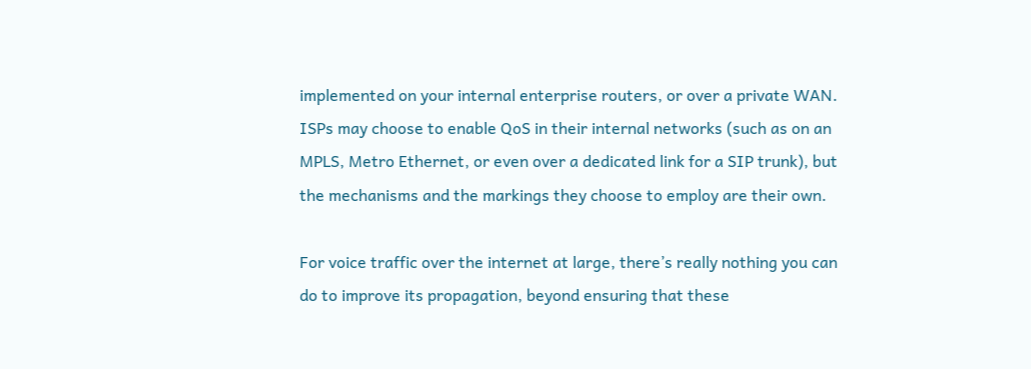implemented on your internal enterprise routers, or over a private WAN. ISPs may choose to enable QoS in their internal networks (such as on an MPLS, Metro Ethernet, or even over a dedicated link for a SIP trunk), but the mechanisms and the markings they choose to employ are their own.

For voice traffic over the internet at large, there’s really nothing you can do to improve its propagation, beyond ensuring that these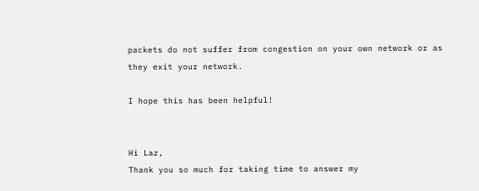packets do not suffer from congestion on your own network or as they exit your network.

I hope this has been helpful!


Hi Laz,
Thank you so much for taking time to answer my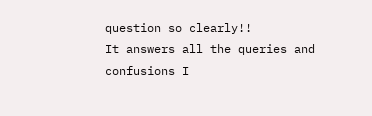question so clearly!!
It answers all the queries and confusions I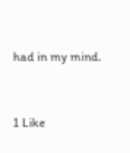had in my mind.


1 Like